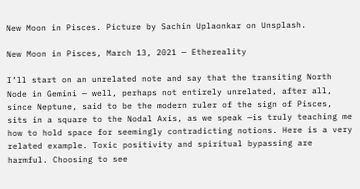New Moon in Pisces. Picture by Sachin Uplaonkar on Unsplash.

New Moon in Pisces, March 13, 2021 — Ethereality

I’ll start on an unrelated note and say that the transiting North Node in Gemini — well, perhaps not entirely unrelated, after all, since Neptune, said to be the modern ruler of the sign of Pisces, sits in a square to the Nodal Axis, as we speak —is truly teaching me how to hold space for seemingly contradicting notions. Here is a very related example. Toxic positivity and spiritual bypassing are harmful. Choosing to see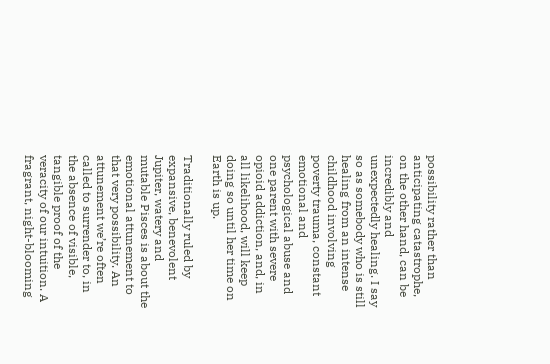possibility rather than anticipating catastrophe, on the other hand, can be incredibly and unexpectedly healing. I say so as somebody who is still healing from an intense childhood involving poverty trauma, constant emotional and psychological abuse and one parent with severe opioid addiction, and, in all likelihood, will keep doing so until her time on Earth is up.

Traditionally ruled by expansive, benevolent Jupiter, watery and mutable Pisces is about the emotional attunement to that very possibility. An attunement we’re often called to surrender to, in the absence of visible, tangible proof of the veracity of our intuition. A fragrant, night-blooming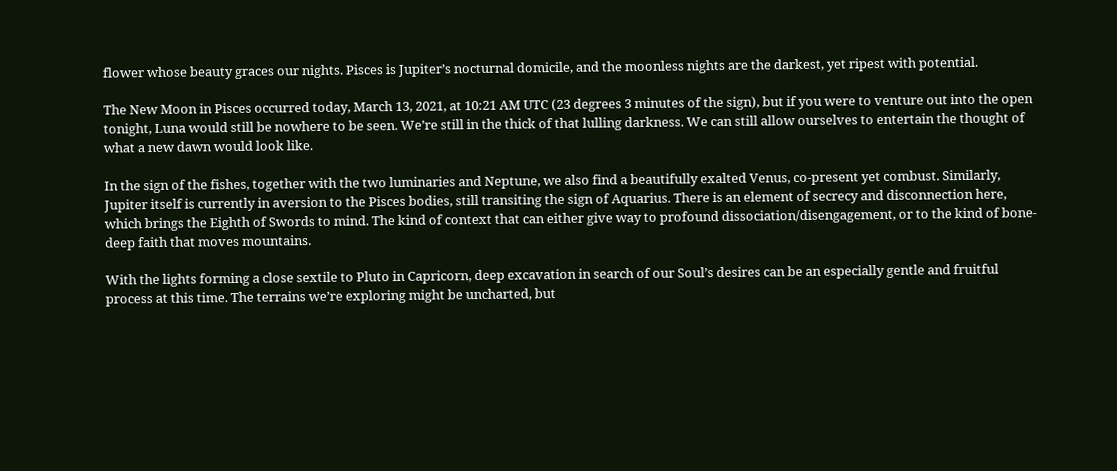flower whose beauty graces our nights. Pisces is Jupiter’s nocturnal domicile, and the moonless nights are the darkest, yet ripest with potential.

The New Moon in Pisces occurred today, March 13, 2021, at 10:21 AM UTC (23 degrees 3 minutes of the sign), but if you were to venture out into the open tonight, Luna would still be nowhere to be seen. We’re still in the thick of that lulling darkness. We can still allow ourselves to entertain the thought of what a new dawn would look like.

In the sign of the fishes, together with the two luminaries and Neptune, we also find a beautifully exalted Venus, co-present yet combust. Similarly, Jupiter itself is currently in aversion to the Pisces bodies, still transiting the sign of Aquarius. There is an element of secrecy and disconnection here, which brings the Eighth of Swords to mind. The kind of context that can either give way to profound dissociation/disengagement, or to the kind of bone-deep faith that moves mountains.

With the lights forming a close sextile to Pluto in Capricorn, deep excavation in search of our Soul’s desires can be an especially gentle and fruitful process at this time. The terrains we’re exploring might be uncharted, but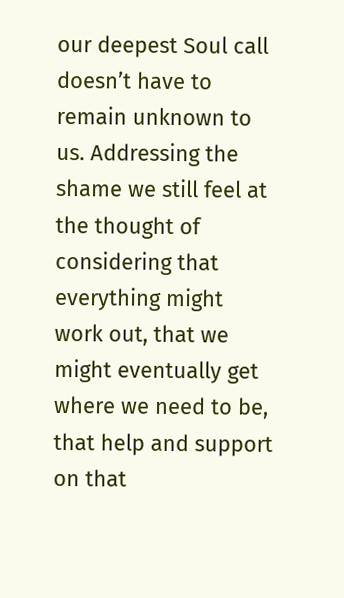our deepest Soul call doesn’t have to remain unknown to us. Addressing the shame we still feel at the thought of considering that everything might work out, that we might eventually get where we need to be, that help and support on that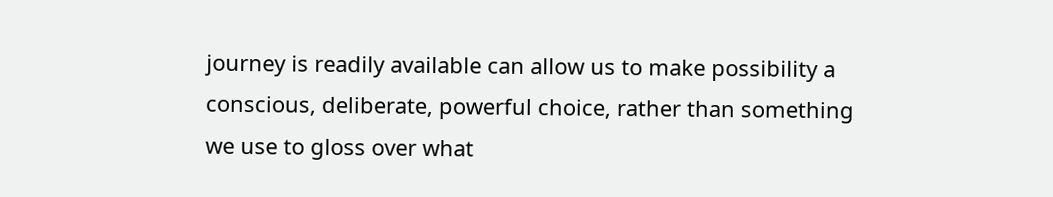journey is readily available can allow us to make possibility a conscious, deliberate, powerful choice, rather than something we use to gloss over what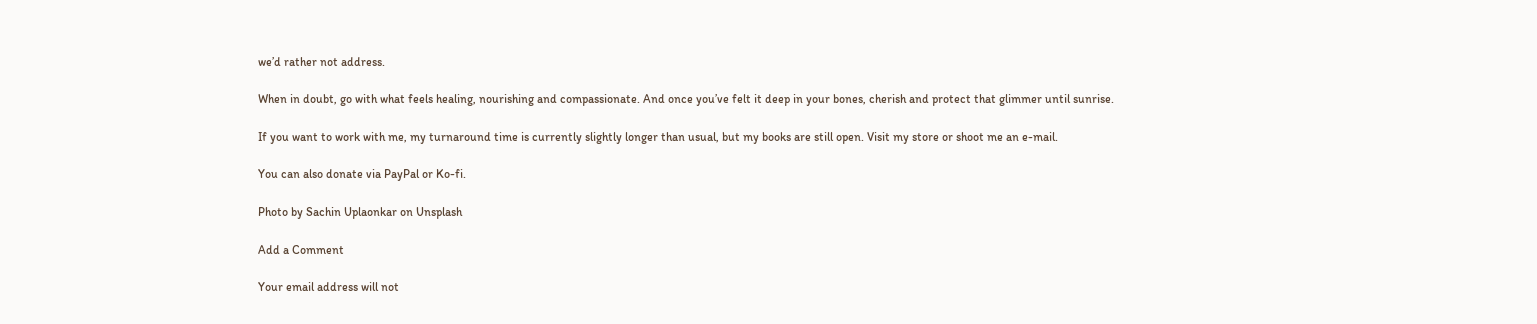we’d rather not address.

When in doubt, go with what feels healing, nourishing and compassionate. And once you’ve felt it deep in your bones, cherish and protect that glimmer until sunrise.

If you want to work with me, my turnaround time is currently slightly longer than usual, but my books are still open. Visit my store or shoot me an e-mail.

You can also donate via PayPal or Ko-fi.

Photo by Sachin Uplaonkar on Unsplash

Add a Comment

Your email address will not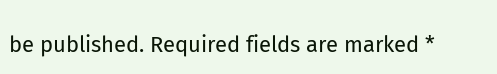be published. Required fields are marked *